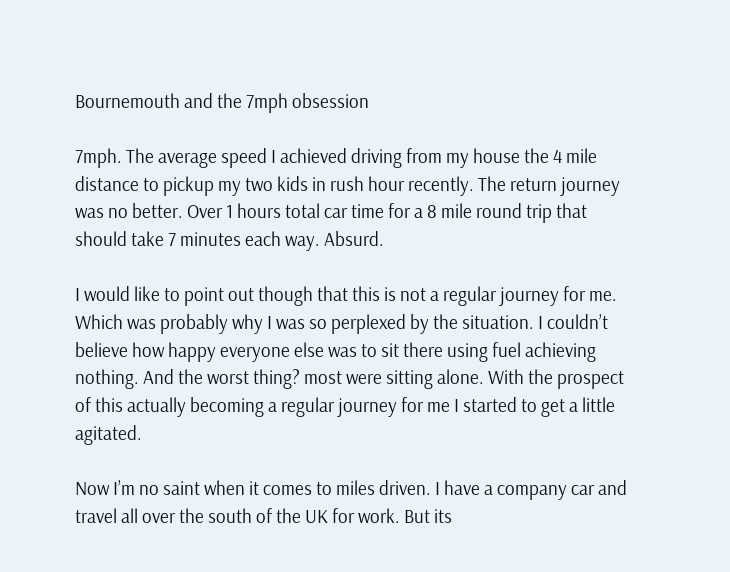Bournemouth and the 7mph obsession

7mph. The average speed I achieved driving from my house the 4 mile distance to pickup my two kids in rush hour recently. The return journey was no better. Over 1 hours total car time for a 8 mile round trip that should take 7 minutes each way. Absurd.

I would like to point out though that this is not a regular journey for me. Which was probably why I was so perplexed by the situation. I couldn’t believe how happy everyone else was to sit there using fuel achieving nothing. And the worst thing? most were sitting alone. With the prospect of this actually becoming a regular journey for me I started to get a little agitated.

Now I’m no saint when it comes to miles driven. I have a company car and travel all over the south of the UK for work. But its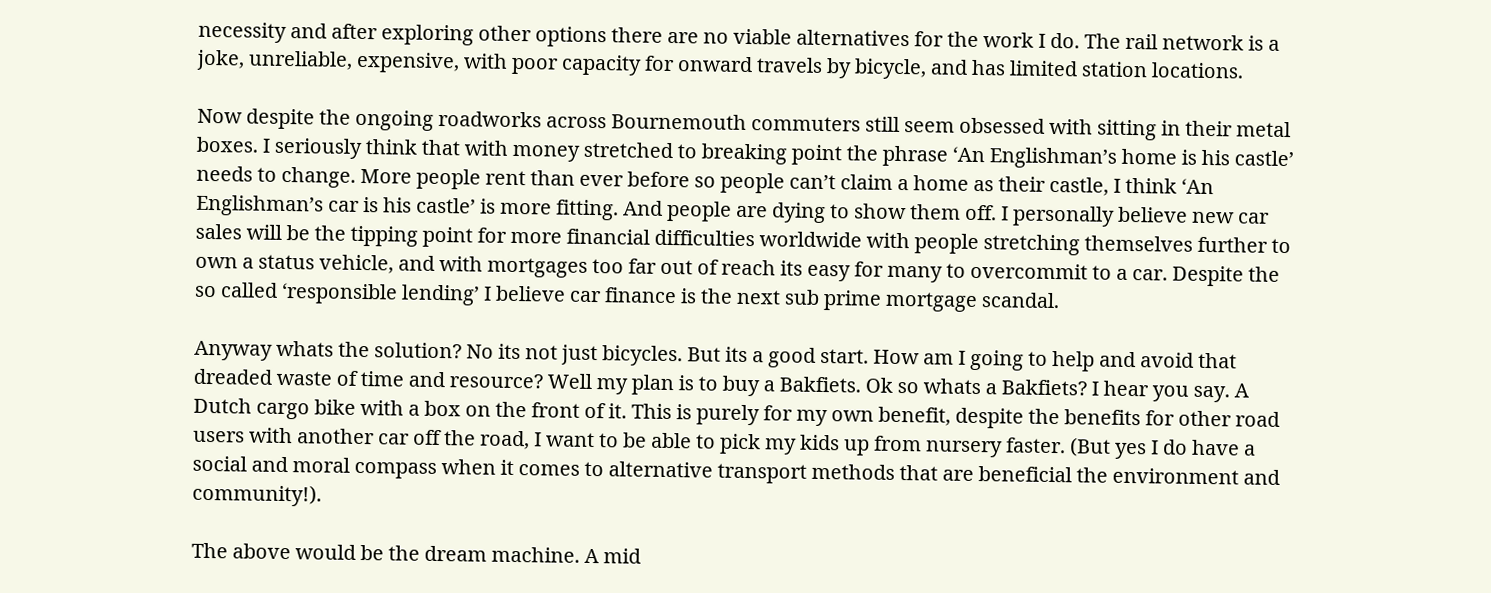necessity and after exploring other options there are no viable alternatives for the work I do. The rail network is a joke, unreliable, expensive, with poor capacity for onward travels by bicycle, and has limited station locations.

Now despite the ongoing roadworks across Bournemouth commuters still seem obsessed with sitting in their metal boxes. I seriously think that with money stretched to breaking point the phrase ‘An Englishman’s home is his castle’ needs to change. More people rent than ever before so people can’t claim a home as their castle, I think ‘An Englishman’s car is his castle’ is more fitting. And people are dying to show them off. I personally believe new car sales will be the tipping point for more financial difficulties worldwide with people stretching themselves further to own a status vehicle, and with mortgages too far out of reach its easy for many to overcommit to a car. Despite the so called ‘responsible lending’ I believe car finance is the next sub prime mortgage scandal.

Anyway whats the solution? No its not just bicycles. But its a good start. How am I going to help and avoid that dreaded waste of time and resource? Well my plan is to buy a Bakfiets. Ok so whats a Bakfiets? I hear you say. A Dutch cargo bike with a box on the front of it. This is purely for my own benefit, despite the benefits for other road users with another car off the road, I want to be able to pick my kids up from nursery faster. (But yes I do have a social and moral compass when it comes to alternative transport methods that are beneficial the environment and community!).

The above would be the dream machine. A mid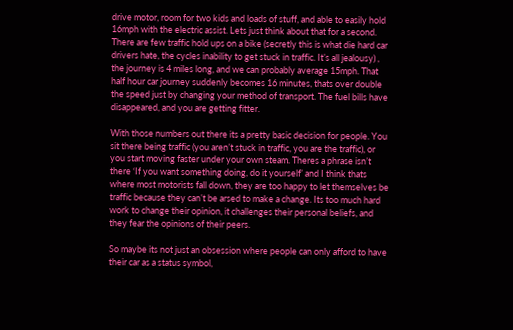drive motor, room for two kids and loads of stuff, and able to easily hold 16mph with the electric assist. Lets just think about that for a second. There are few traffic hold ups on a bike (secretly this is what die hard car drivers hate, the cycles inability to get stuck in traffic. It’s all jealousy) , the journey is 4 miles long, and we can probably average 15mph. That half hour car journey suddenly becomes 16 minutes, thats over double the speed just by changing your method of transport. The fuel bills have disappeared, and you are getting fitter.

With those numbers out there its a pretty basic decision for people. You sit there being traffic (you aren’t stuck in traffic, you are the traffic), or you start moving faster under your own steam. Theres a phrase isn’t there ‘If you want something doing, do it yourself’ and I think thats where most motorists fall down, they are too happy to let themselves be traffic because they can’t be arsed to make a change. Its too much hard work to change their opinion, it challenges their personal beliefs, and they fear the opinions of their peers.

So maybe its not just an obsession where people can only afford to have their car as a status symbol,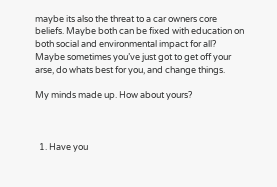maybe its also the threat to a car owners core beliefs. Maybe both can be fixed with education on both social and environmental impact for all? Maybe sometimes you’ve just got to get off your arse, do whats best for you, and change things.

My minds made up. How about yours?



  1. Have you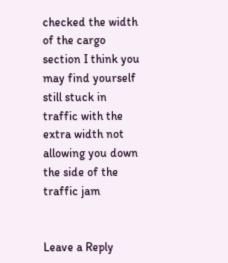checked the width of the cargo section I think you may find yourself still stuck in traffic with the extra width not allowing you down the side of the traffic jam


Leave a Reply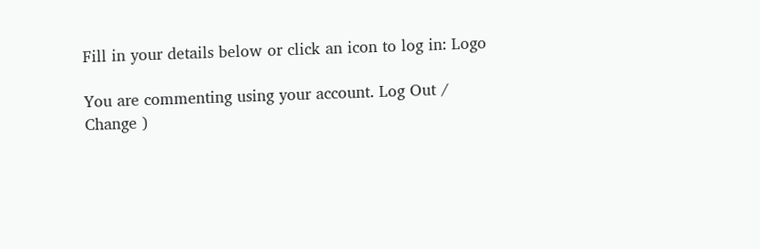Fill in your details below or click an icon to log in: Logo

You are commenting using your account. Log Out /  Change )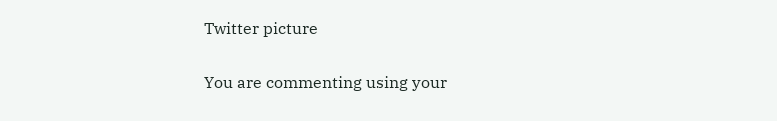Twitter picture

You are commenting using your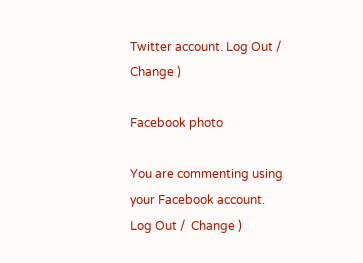Twitter account. Log Out /  Change )

Facebook photo

You are commenting using your Facebook account. Log Out /  Change )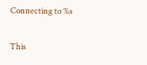Connecting to %s

This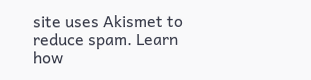site uses Akismet to reduce spam. Learn how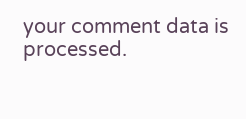your comment data is processed.